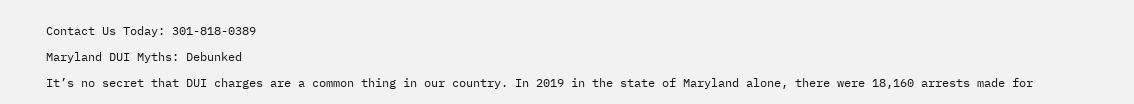Contact Us Today: 301-818-0389

Maryland DUI Myths: Debunked

It’s no secret that DUI charges are a common thing in our country. In 2019 in the state of Maryland alone, there were 18,160 arrests made for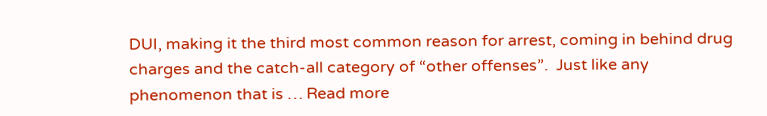DUI, making it the third most common reason for arrest, coming in behind drug charges and the catch-all category of “other offenses”.  Just like any phenomenon that is … Read more